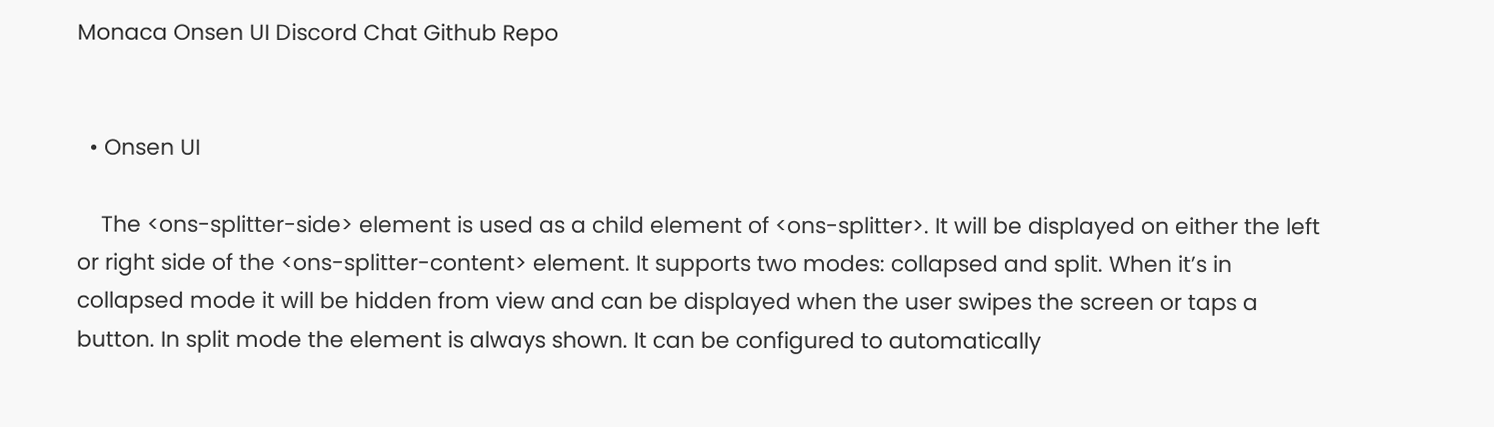Monaca Onsen UI Discord Chat Github Repo


  • Onsen UI

    The <ons-splitter-side> element is used as a child element of <ons-splitter>. It will be displayed on either the left or right side of the <ons-splitter-content> element. It supports two modes: collapsed and split. When it’s in collapsed mode it will be hidden from view and can be displayed when the user swipes the screen or taps a button. In split mode the element is always shown. It can be configured to automatically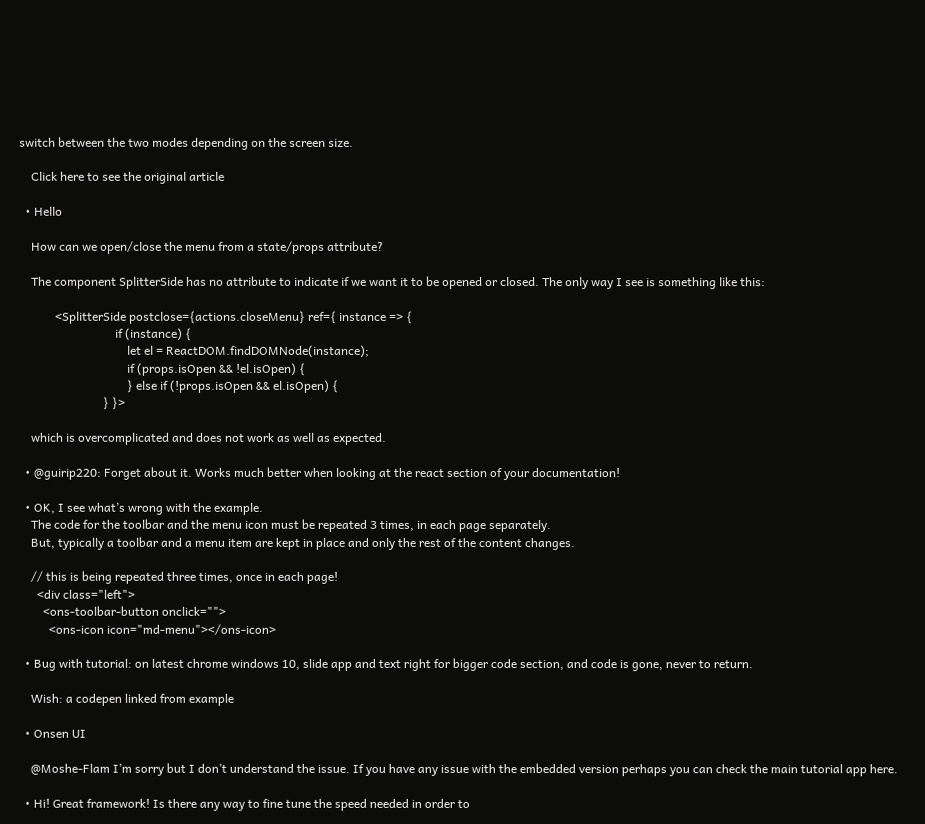switch between the two modes depending on the screen size.

    Click here to see the original article

  • Hello

    How can we open/close the menu from a state/props attribute?

    The component SplitterSide has no attribute to indicate if we want it to be opened or closed. The only way I see is something like this:

            <SplitterSide postclose={actions.closeMenu} ref={ instance => {
                                if (instance) {
                                    let el = ReactDOM.findDOMNode(instance);
                                    if (props.isOpen && !el.isOpen) {
                                    } else if (!props.isOpen && el.isOpen) {
                            } }>

    which is overcomplicated and does not work as well as expected.

  • @guirip220: Forget about it. Works much better when looking at the react section of your documentation!

  • OK, I see what’s wrong with the example.
    The code for the toolbar and the menu icon must be repeated 3 times, in each page separately.
    But, typically a toolbar and a menu item are kept in place and only the rest of the content changes.

    // this is being repeated three times, once in each page!
      <div class="left">
        <ons-toolbar-button onclick="">
          <ons-icon icon="md-menu"></ons-icon>

  • Bug with tutorial: on latest chrome windows 10, slide app and text right for bigger code section, and code is gone, never to return.

    Wish: a codepen linked from example

  • Onsen UI

    @Moshe-Flam I’m sorry but I don’t understand the issue. If you have any issue with the embedded version perhaps you can check the main tutorial app here.

  • Hi! Great framework! Is there any way to fine tune the speed needed in order to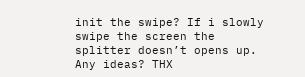init the swipe? If i slowly swipe the screen the splitter doesn’t opens up. Any ideas? THX